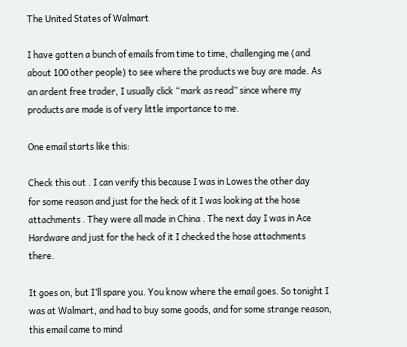The United States of Walmart

I have gotten a bunch of emails from time to time, challenging me (and about 100 other people) to see where the products we buy are made. As an ardent free trader, I usually click “mark as read” since where my products are made is of very little importance to me.

One email starts like this:

Check this out . I can verify this because I was in Lowes the other day
for some reason and just for the heck of it I was looking at the hose
attachments . They were all made in China . The next day I was in Ace
Hardware and just for the heck of it I checked the hose attachments there.

It goes on, but I’ll spare you. You know where the email goes. So tonight I was at Walmart, and had to buy some goods, and for some strange reason, this email came to mind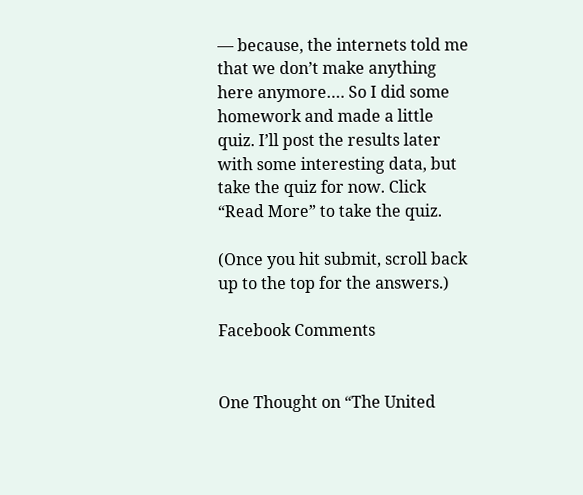— because, the internets told me that we don’t make anything here anymore…. So I did some homework and made a little quiz. I’ll post the results later with some interesting data, but take the quiz for now. Click “Read More” to take the quiz.

(Once you hit submit, scroll back up to the top for the answers.)

Facebook Comments


One Thought on “The United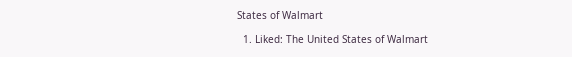States of Walmart

  1. Liked: The United States of Walmart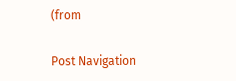(from

Post Navigation